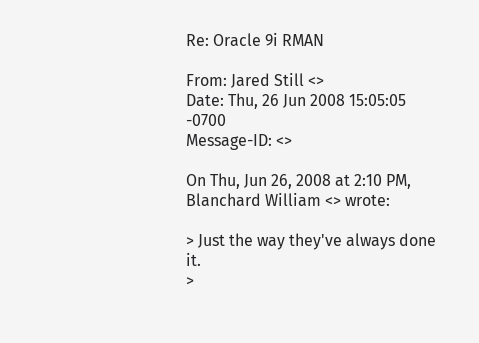Re: Oracle 9i RMAN

From: Jared Still <>
Date: Thu, 26 Jun 2008 15:05:05 -0700
Message-ID: <>

On Thu, Jun 26, 2008 at 2:10 PM, Blanchard William <> wrote:

> Just the way they've always done it.
>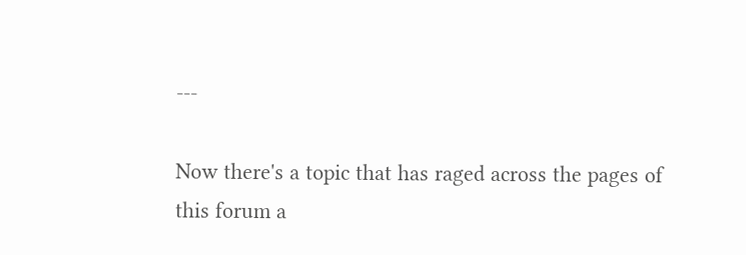---

Now there's a topic that has raged across the pages of this forum a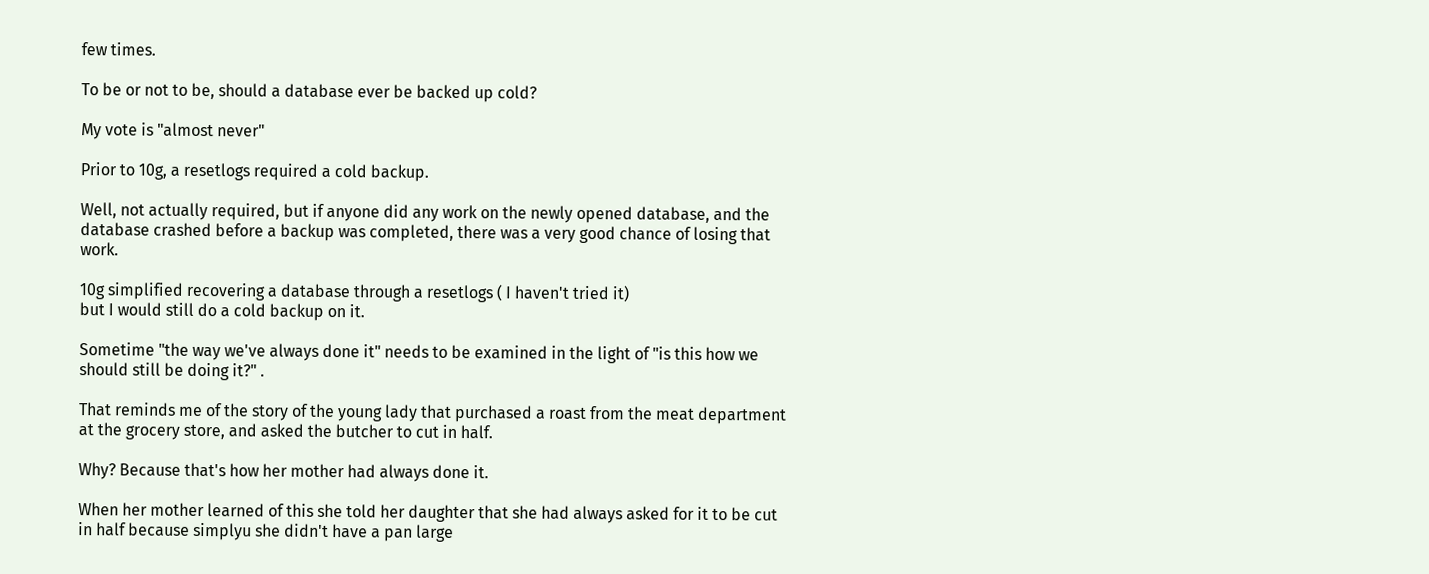few times.

To be or not to be, should a database ever be backed up cold?

My vote is "almost never"

Prior to 10g, a resetlogs required a cold backup.

Well, not actually required, but if anyone did any work on the newly opened database, and the database crashed before a backup was completed, there was a very good chance of losing that work.

10g simplified recovering a database through a resetlogs ( I haven't tried it)
but I would still do a cold backup on it.

Sometime "the way we've always done it" needs to be examined in the light of "is this how we should still be doing it?" .

That reminds me of the story of the young lady that purchased a roast from the meat department at the grocery store, and asked the butcher to cut in half.

Why? Because that's how her mother had always done it.

When her mother learned of this she told her daughter that she had always asked for it to be cut in half because simplyu she didn't have a pan large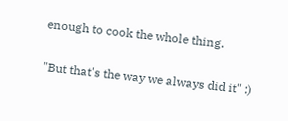enough to cook the whole thing.

"But that's the way we always did it" :)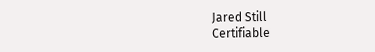Jared Still
Certifiable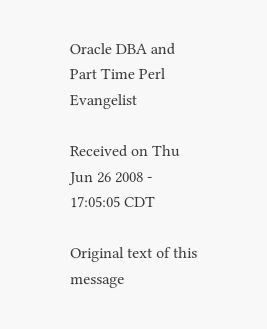Oracle DBA and Part Time Perl Evangelist

Received on Thu Jun 26 2008 - 17:05:05 CDT

Original text of this message